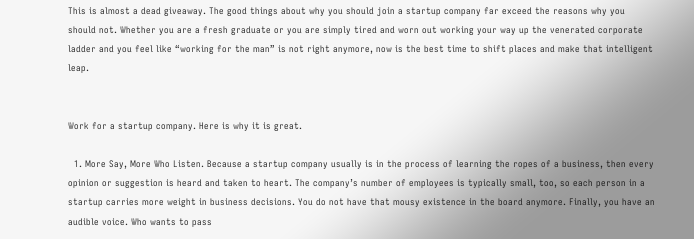This is almost a dead giveaway. The good things about why you should join a startup company far exceed the reasons why you should not. Whether you are a fresh graduate or you are simply tired and worn out working your way up the venerated corporate ladder and you feel like “working for the man” is not right anymore, now is the best time to shift places and make that intelligent leap.


Work for a startup company. Here is why it is great.

  1. More Say, More Who Listen. Because a startup company usually is in the process of learning the ropes of a business, then every opinion or suggestion is heard and taken to heart. The company’s number of employees is typically small, too, so each person in a startup carries more weight in business decisions. You do not have that mousy existence in the board anymore. Finally, you have an audible voice. Who wants to pass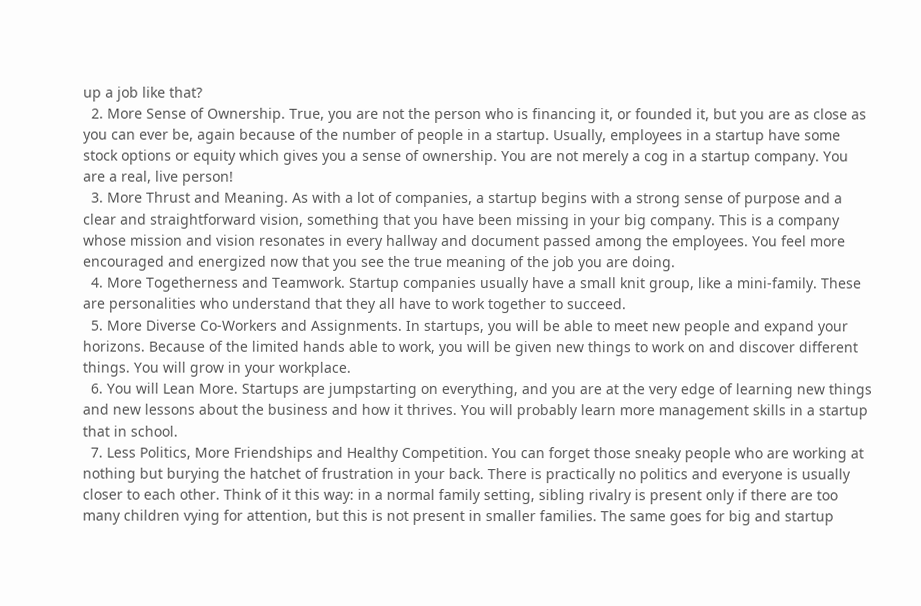up a job like that?
  2. More Sense of Ownership. True, you are not the person who is financing it, or founded it, but you are as close as you can ever be, again because of the number of people in a startup. Usually, employees in a startup have some stock options or equity which gives you a sense of ownership. You are not merely a cog in a startup company. You are a real, live person!
  3. More Thrust and Meaning. As with a lot of companies, a startup begins with a strong sense of purpose and a clear and straightforward vision, something that you have been missing in your big company. This is a company whose mission and vision resonates in every hallway and document passed among the employees. You feel more encouraged and energized now that you see the true meaning of the job you are doing.
  4. More Togetherness and Teamwork. Startup companies usually have a small knit group, like a mini-family. These are personalities who understand that they all have to work together to succeed.
  5. More Diverse Co-Workers and Assignments. In startups, you will be able to meet new people and expand your horizons. Because of the limited hands able to work, you will be given new things to work on and discover different things. You will grow in your workplace.
  6. You will Lean More. Startups are jumpstarting on everything, and you are at the very edge of learning new things and new lessons about the business and how it thrives. You will probably learn more management skills in a startup that in school.
  7. Less Politics, More Friendships and Healthy Competition. You can forget those sneaky people who are working at nothing but burying the hatchet of frustration in your back. There is practically no politics and everyone is usually closer to each other. Think of it this way: in a normal family setting, sibling rivalry is present only if there are too many children vying for attention, but this is not present in smaller families. The same goes for big and startup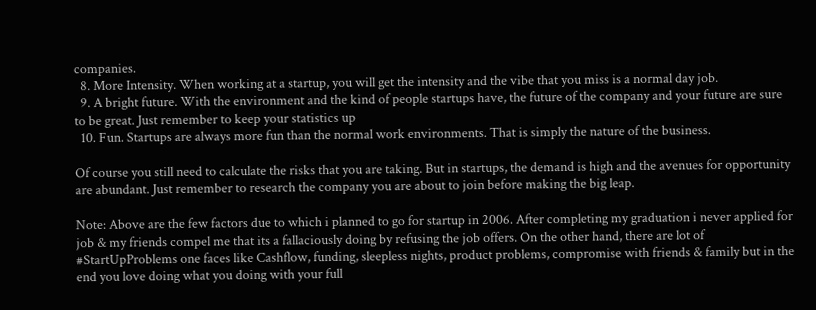companies.
  8. More Intensity. When working at a startup, you will get the intensity and the vibe that you miss is a normal day job.
  9. A bright future. With the environment and the kind of people startups have, the future of the company and your future are sure to be great. Just remember to keep your statistics up
  10. Fun. Startups are always more fun than the normal work environments. That is simply the nature of the business.

Of course you still need to calculate the risks that you are taking. But in startups, the demand is high and the avenues for opportunity are abundant. Just remember to research the company you are about to join before making the big leap.

Note: Above are the few factors due to which i planned to go for startup in 2006. After completing my graduation i never applied for job & my friends compel me that its a fallaciously doing by refusing the job offers. On the other hand, there are lot of #StartUpProblems one faces like Cashflow, funding, sleepless nights, product problems, compromise with friends & family but in the end you love doing what you doing with your full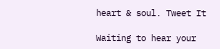heart & soul. Tweet It

Waiting to hear your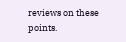reviews on these points.